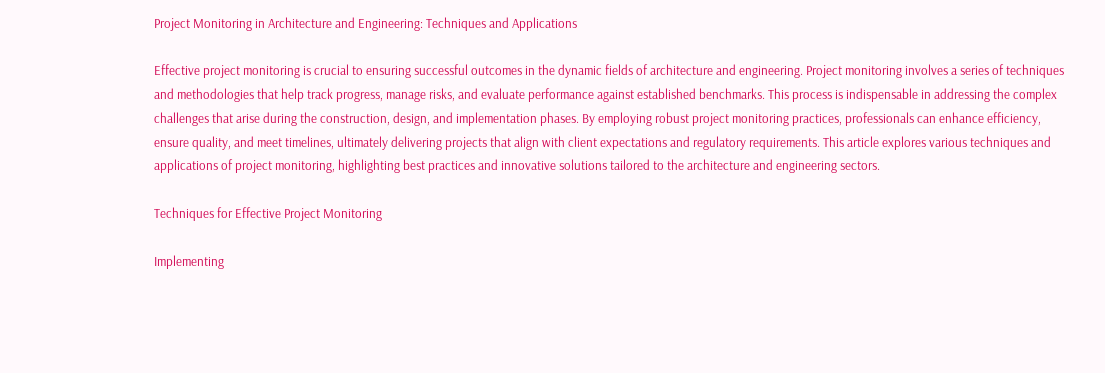Project Monitoring in Architecture and Engineering: Techniques and Applications

Effective project monitoring is crucial to ensuring successful outcomes in the dynamic fields of architecture and engineering. Project monitoring involves a series of techniques and methodologies that help track progress, manage risks, and evaluate performance against established benchmarks. This process is indispensable in addressing the complex challenges that arise during the construction, design, and implementation phases. By employing robust project monitoring practices, professionals can enhance efficiency, ensure quality, and meet timelines, ultimately delivering projects that align with client expectations and regulatory requirements. This article explores various techniques and applications of project monitoring, highlighting best practices and innovative solutions tailored to the architecture and engineering sectors.

Techniques for Effective Project Monitoring

Implementing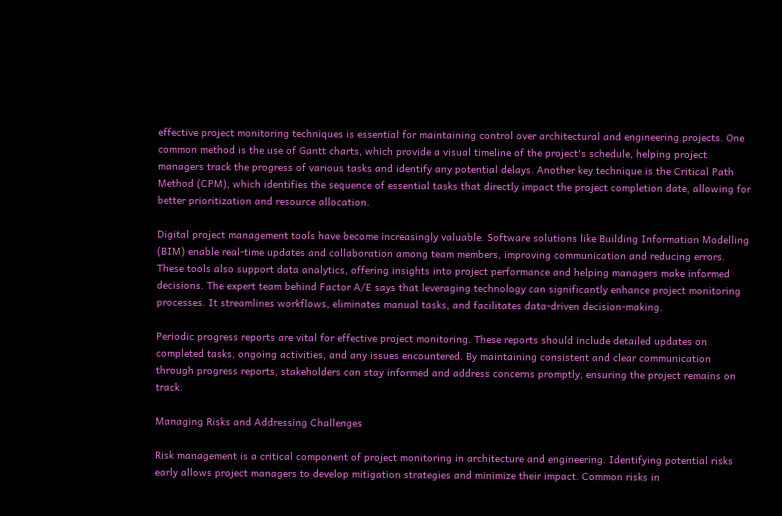effective project monitoring techniques is essential for maintaining control over architectural and engineering projects. One common method is the use of Gantt charts, which provide a visual timeline of the project's schedule, helping project managers track the progress of various tasks and identify any potential delays. Another key technique is the Critical Path Method (CPM), which identifies the sequence of essential tasks that directly impact the project completion date, allowing for better prioritization and resource allocation.

Digital project management tools have become increasingly valuable. Software solutions like Building Information Modelling (BIM) enable real-time updates and collaboration among team members, improving communication and reducing errors. These tools also support data analytics, offering insights into project performance and helping managers make informed decisions. The expert team behind Factor A/E says that leveraging technology can significantly enhance project monitoring processes. It streamlines workflows, eliminates manual tasks, and facilitates data-driven decision-making.

Periodic progress reports are vital for effective project monitoring. These reports should include detailed updates on completed tasks, ongoing activities, and any issues encountered. By maintaining consistent and clear communication through progress reports, stakeholders can stay informed and address concerns promptly, ensuring the project remains on track.

Managing Risks and Addressing Challenges

Risk management is a critical component of project monitoring in architecture and engineering. Identifying potential risks early allows project managers to develop mitigation strategies and minimize their impact. Common risks in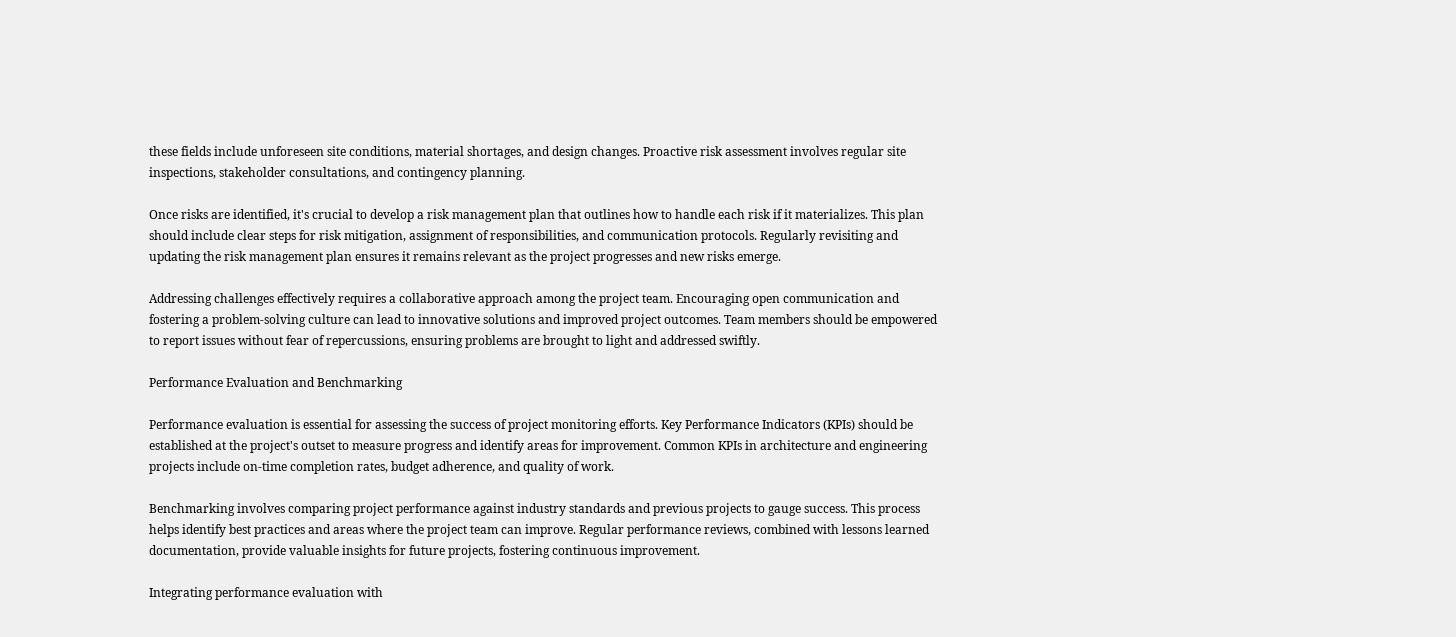these fields include unforeseen site conditions, material shortages, and design changes. Proactive risk assessment involves regular site inspections, stakeholder consultations, and contingency planning.

Once risks are identified, it's crucial to develop a risk management plan that outlines how to handle each risk if it materializes. This plan should include clear steps for risk mitigation, assignment of responsibilities, and communication protocols. Regularly revisiting and updating the risk management plan ensures it remains relevant as the project progresses and new risks emerge.

Addressing challenges effectively requires a collaborative approach among the project team. Encouraging open communication and fostering a problem-solving culture can lead to innovative solutions and improved project outcomes. Team members should be empowered to report issues without fear of repercussions, ensuring problems are brought to light and addressed swiftly.

Performance Evaluation and Benchmarking

Performance evaluation is essential for assessing the success of project monitoring efforts. Key Performance Indicators (KPIs) should be established at the project's outset to measure progress and identify areas for improvement. Common KPIs in architecture and engineering projects include on-time completion rates, budget adherence, and quality of work.

Benchmarking involves comparing project performance against industry standards and previous projects to gauge success. This process helps identify best practices and areas where the project team can improve. Regular performance reviews, combined with lessons learned documentation, provide valuable insights for future projects, fostering continuous improvement.

Integrating performance evaluation with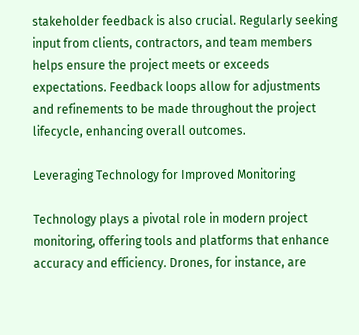stakeholder feedback is also crucial. Regularly seeking input from clients, contractors, and team members helps ensure the project meets or exceeds expectations. Feedback loops allow for adjustments and refinements to be made throughout the project lifecycle, enhancing overall outcomes.

Leveraging Technology for Improved Monitoring

Technology plays a pivotal role in modern project monitoring, offering tools and platforms that enhance accuracy and efficiency. Drones, for instance, are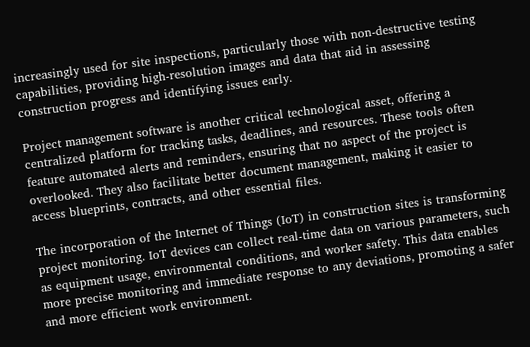increasingly used for site inspections, particularly those with non-destructive testing capabilities, providing high-resolution images and data that aid in assessing construction progress and identifying issues early.

Project management software is another critical technological asset, offering a centralized platform for tracking tasks, deadlines, and resources. These tools often feature automated alerts and reminders, ensuring that no aspect of the project is overlooked. They also facilitate better document management, making it easier to access blueprints, contracts, and other essential files.

The incorporation of the Internet of Things (IoT) in construction sites is transforming project monitoring. IoT devices can collect real-time data on various parameters, such as equipment usage, environmental conditions, and worker safety. This data enables more precise monitoring and immediate response to any deviations, promoting a safer and more efficient work environment.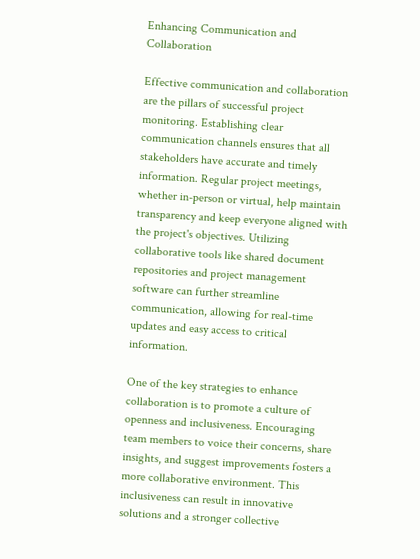Enhancing Communication and Collaboration

Effective communication and collaboration are the pillars of successful project monitoring. Establishing clear communication channels ensures that all stakeholders have accurate and timely information. Regular project meetings, whether in-person or virtual, help maintain transparency and keep everyone aligned with the project's objectives. Utilizing collaborative tools like shared document repositories and project management software can further streamline communication, allowing for real-time updates and easy access to critical information.

One of the key strategies to enhance collaboration is to promote a culture of openness and inclusiveness. Encouraging team members to voice their concerns, share insights, and suggest improvements fosters a more collaborative environment. This inclusiveness can result in innovative solutions and a stronger collective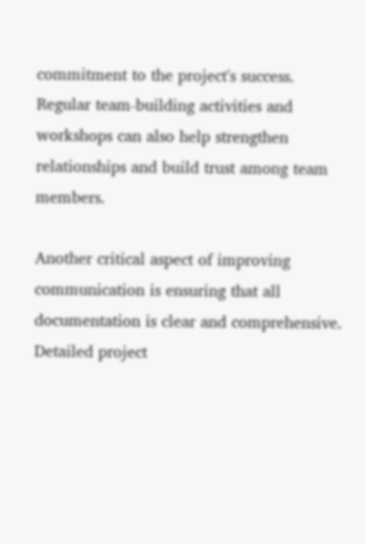commitment to the project's success. Regular team-building activities and workshops can also help strengthen relationships and build trust among team members.

Another critical aspect of improving communication is ensuring that all documentation is clear and comprehensive. Detailed project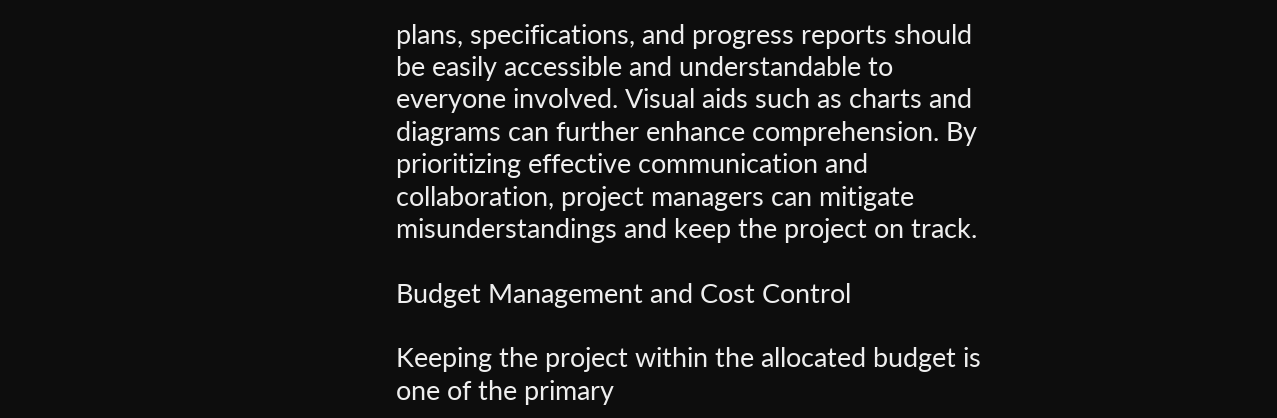plans, specifications, and progress reports should be easily accessible and understandable to everyone involved. Visual aids such as charts and diagrams can further enhance comprehension. By prioritizing effective communication and collaboration, project managers can mitigate misunderstandings and keep the project on track.

Budget Management and Cost Control

Keeping the project within the allocated budget is one of the primary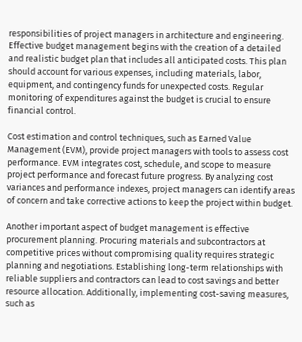responsibilities of project managers in architecture and engineering. Effective budget management begins with the creation of a detailed and realistic budget plan that includes all anticipated costs. This plan should account for various expenses, including materials, labor, equipment, and contingency funds for unexpected costs. Regular monitoring of expenditures against the budget is crucial to ensure financial control.

Cost estimation and control techniques, such as Earned Value Management (EVM), provide project managers with tools to assess cost performance. EVM integrates cost, schedule, and scope to measure project performance and forecast future progress. By analyzing cost variances and performance indexes, project managers can identify areas of concern and take corrective actions to keep the project within budget.

Another important aspect of budget management is effective procurement planning. Procuring materials and subcontractors at competitive prices without compromising quality requires strategic planning and negotiations. Establishing long-term relationships with reliable suppliers and contractors can lead to cost savings and better resource allocation. Additionally, implementing cost-saving measures, such as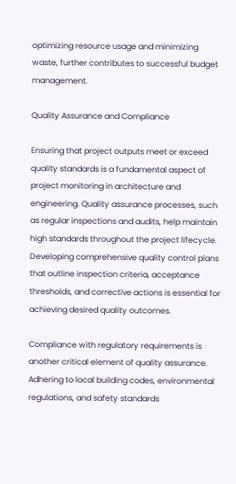optimizing resource usage and minimizing waste, further contributes to successful budget management.

Quality Assurance and Compliance

Ensuring that project outputs meet or exceed quality standards is a fundamental aspect of project monitoring in architecture and engineering. Quality assurance processes, such as regular inspections and audits, help maintain high standards throughout the project lifecycle. Developing comprehensive quality control plans that outline inspection criteria, acceptance thresholds, and corrective actions is essential for achieving desired quality outcomes.

Compliance with regulatory requirements is another critical element of quality assurance. Adhering to local building codes, environmental regulations, and safety standards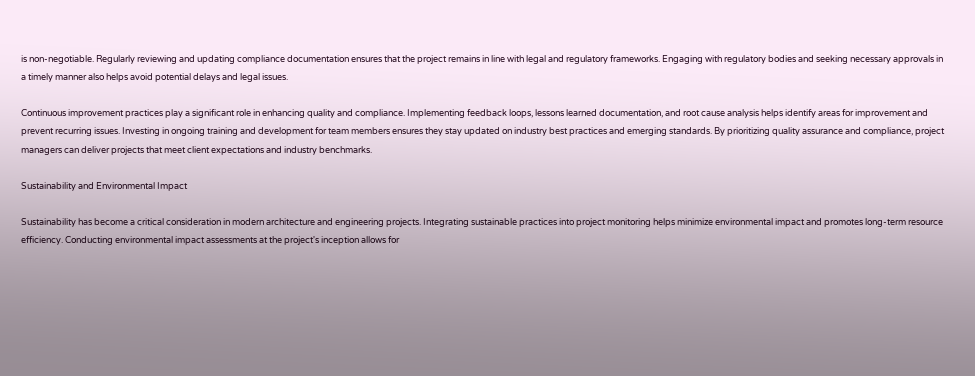is non-negotiable. Regularly reviewing and updating compliance documentation ensures that the project remains in line with legal and regulatory frameworks. Engaging with regulatory bodies and seeking necessary approvals in a timely manner also helps avoid potential delays and legal issues.

Continuous improvement practices play a significant role in enhancing quality and compliance. Implementing feedback loops, lessons learned documentation, and root cause analysis helps identify areas for improvement and prevent recurring issues. Investing in ongoing training and development for team members ensures they stay updated on industry best practices and emerging standards. By prioritizing quality assurance and compliance, project managers can deliver projects that meet client expectations and industry benchmarks.

Sustainability and Environmental Impact

Sustainability has become a critical consideration in modern architecture and engineering projects. Integrating sustainable practices into project monitoring helps minimize environmental impact and promotes long-term resource efficiency. Conducting environmental impact assessments at the project's inception allows for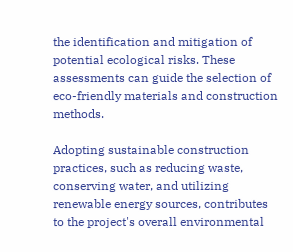the identification and mitigation of potential ecological risks. These assessments can guide the selection of eco-friendly materials and construction methods.

Adopting sustainable construction practices, such as reducing waste, conserving water, and utilizing renewable energy sources, contributes to the project's overall environmental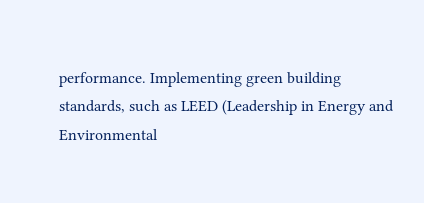performance. Implementing green building standards, such as LEED (Leadership in Energy and Environmental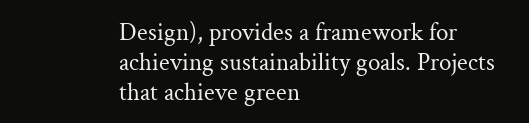Design), provides a framework for achieving sustainability goals. Projects that achieve green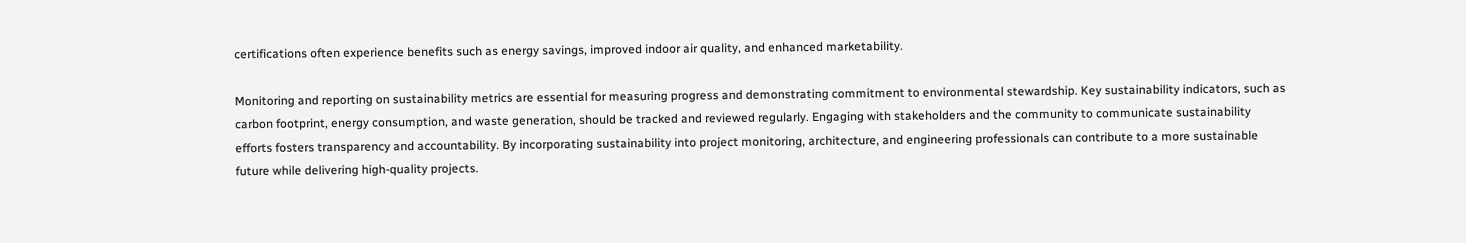certifications often experience benefits such as energy savings, improved indoor air quality, and enhanced marketability.

Monitoring and reporting on sustainability metrics are essential for measuring progress and demonstrating commitment to environmental stewardship. Key sustainability indicators, such as carbon footprint, energy consumption, and waste generation, should be tracked and reviewed regularly. Engaging with stakeholders and the community to communicate sustainability efforts fosters transparency and accountability. By incorporating sustainability into project monitoring, architecture, and engineering professionals can contribute to a more sustainable future while delivering high-quality projects.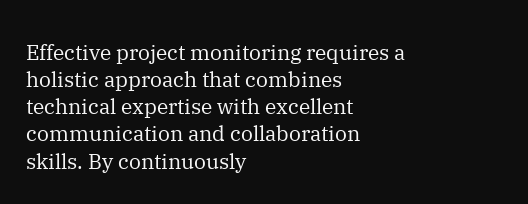Effective project monitoring requires a holistic approach that combines technical expertise with excellent communication and collaboration skills. By continuously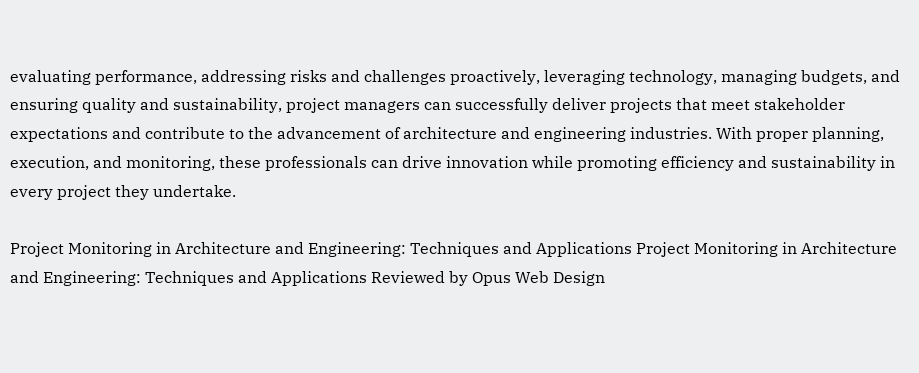evaluating performance, addressing risks and challenges proactively, leveraging technology, managing budgets, and ensuring quality and sustainability, project managers can successfully deliver projects that meet stakeholder expectations and contribute to the advancement of architecture and engineering industries. With proper planning, execution, and monitoring, these professionals can drive innovation while promoting efficiency and sustainability in every project they undertake.

Project Monitoring in Architecture and Engineering: Techniques and Applications Project Monitoring in Architecture and Engineering: Techniques and Applications Reviewed by Opus Web Design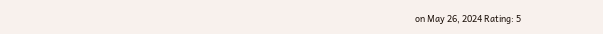on May 26, 2024 Rating: 5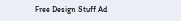Free Design Stuff Ad